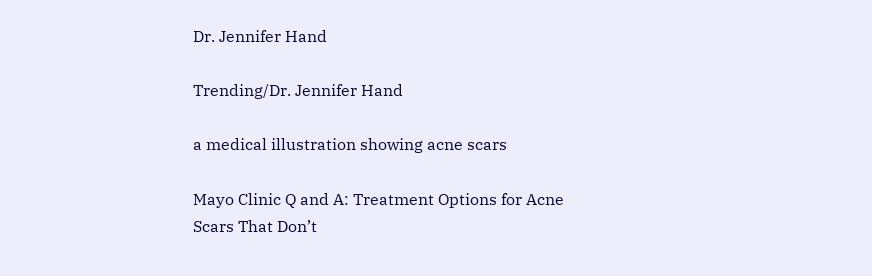Dr. Jennifer Hand

Trending/Dr. Jennifer Hand

a medical illustration showing acne scars

Mayo Clinic Q and A: Treatment Options for Acne Scars That Don’t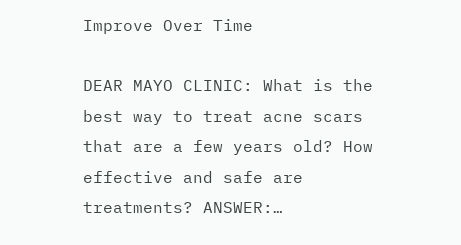Improve Over Time

DEAR MAYO CLINIC: What is the best way to treat acne scars that are a few years old? How effective and safe are treatments? ANSWER:…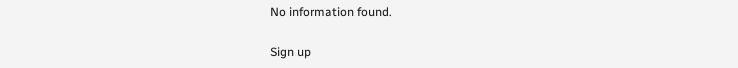No information found.

Sign up